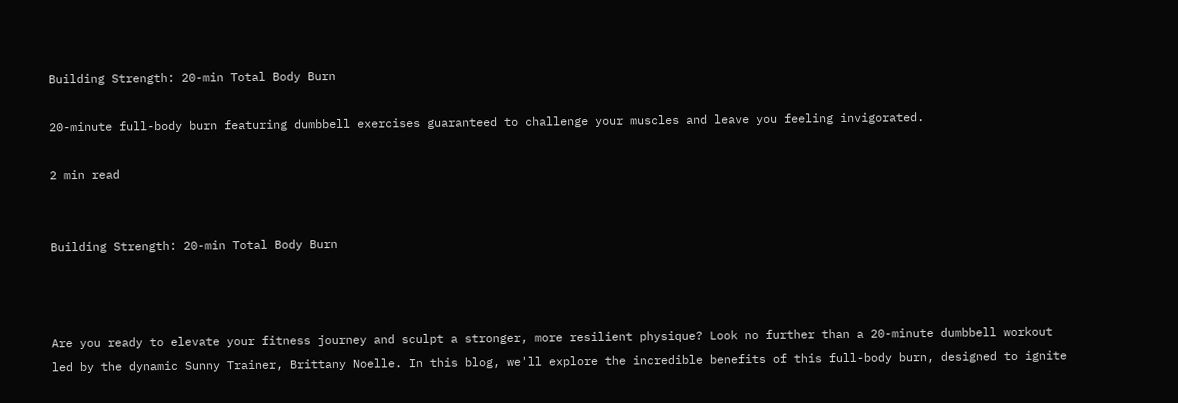Building Strength: 20-min Total Body Burn

20-minute full-body burn featuring dumbbell exercises guaranteed to challenge your muscles and leave you feeling invigorated.

2 min read


Building Strength: 20-min Total Body Burn



Are you ready to elevate your fitness journey and sculpt a stronger, more resilient physique? Look no further than a 20-minute dumbbell workout led by the dynamic Sunny Trainer, Brittany Noelle. In this blog, we'll explore the incredible benefits of this full-body burn, designed to ignite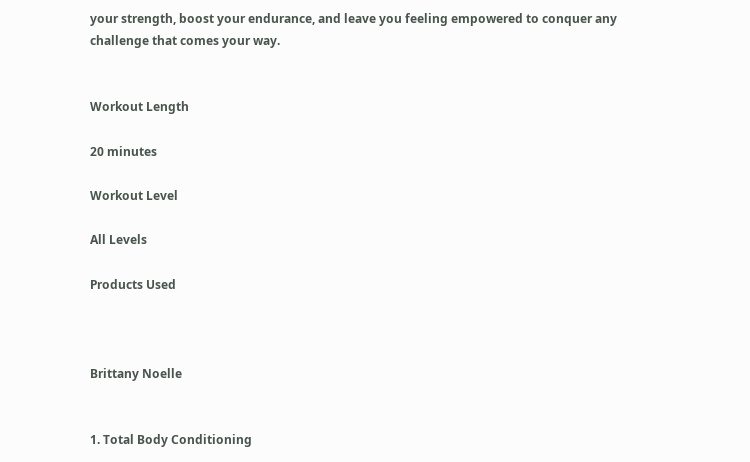your strength, boost your endurance, and leave you feeling empowered to conquer any challenge that comes your way.


Workout Length

20 minutes

Workout Level

All Levels

Products Used



Brittany Noelle


1. Total Body Conditioning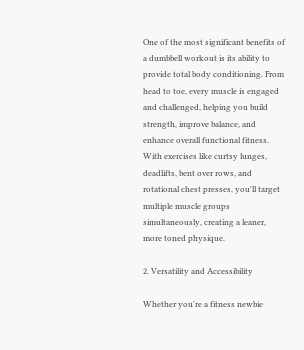One of the most significant benefits of a dumbbell workout is its ability to provide total body conditioning. From head to toe, every muscle is engaged and challenged, helping you build strength, improve balance, and enhance overall functional fitness. With exercises like curtsy lunges, deadlifts, bent over rows, and rotational chest presses, you'll target multiple muscle groups simultaneously, creating a leaner, more toned physique.

2. Versatility and Accessibility

Whether you're a fitness newbie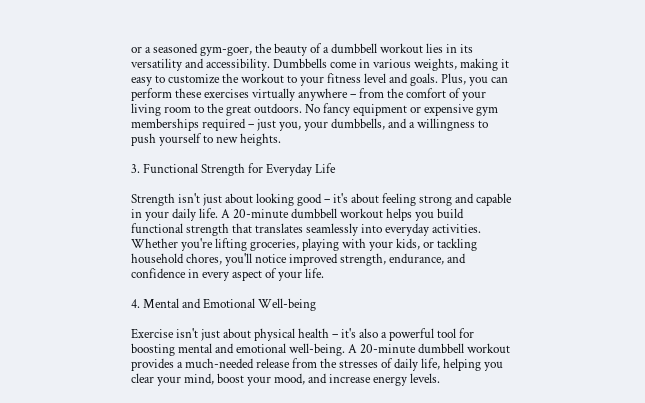or a seasoned gym-goer, the beauty of a dumbbell workout lies in its versatility and accessibility. Dumbbells come in various weights, making it easy to customize the workout to your fitness level and goals. Plus, you can perform these exercises virtually anywhere – from the comfort of your living room to the great outdoors. No fancy equipment or expensive gym memberships required – just you, your dumbbells, and a willingness to push yourself to new heights.

3. Functional Strength for Everyday Life

Strength isn't just about looking good – it's about feeling strong and capable in your daily life. A 20-minute dumbbell workout helps you build functional strength that translates seamlessly into everyday activities. Whether you're lifting groceries, playing with your kids, or tackling household chores, you'll notice improved strength, endurance, and confidence in every aspect of your life.

4. Mental and Emotional Well-being

Exercise isn't just about physical health – it's also a powerful tool for boosting mental and emotional well-being. A 20-minute dumbbell workout provides a much-needed release from the stresses of daily life, helping you clear your mind, boost your mood, and increase energy levels.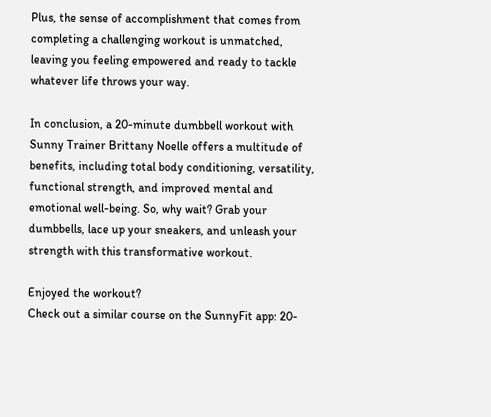Plus, the sense of accomplishment that comes from completing a challenging workout is unmatched, leaving you feeling empowered and ready to tackle whatever life throws your way.

In conclusion, a 20-minute dumbbell workout with Sunny Trainer Brittany Noelle offers a multitude of benefits, including total body conditioning, versatility, functional strength, and improved mental and emotional well-being. So, why wait? Grab your dumbbells, lace up your sneakers, and unleash your strength with this transformative workout.

Enjoyed the workout?
Check out a similar course on the SunnyFit app: 20-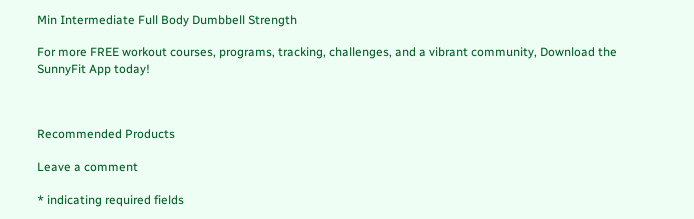Min Intermediate Full Body Dumbbell Strength

For more FREE workout courses, programs, tracking, challenges, and a vibrant community, Download the SunnyFit App today!



Recommended Products

Leave a comment

* indicating required fields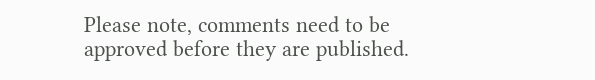Please note, comments need to be approved before they are published.